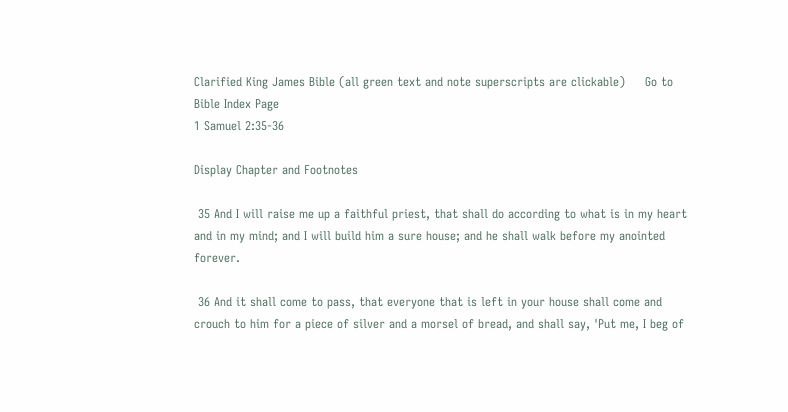Clarified King James Bible (all green text and note superscripts are clickable)     Go to Bible Index Page
1 Samuel 2:35-36

Display Chapter and Footnotes

 35 And I will raise me up a faithful priest, that shall do according to what is in my heart and in my mind; and I will build him a sure house; and he shall walk before my anointed forever.

 36 And it shall come to pass, that everyone that is left in your house shall come and crouch to him for a piece of silver and a morsel of bread, and shall say, 'Put me, I beg of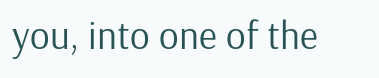you, into one of the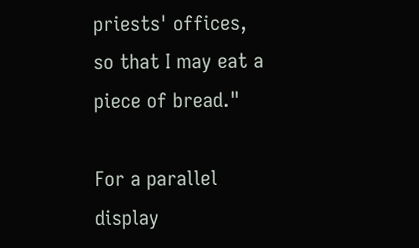priests' offices, so that I may eat a piece of bread."

For a parallel display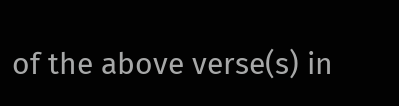of the above verse(s) in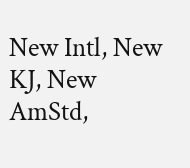New Intl, New KJ, New AmStd,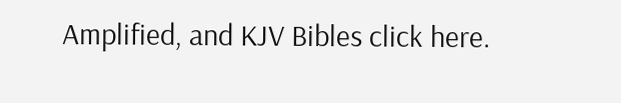Amplified, and KJV Bibles click here.